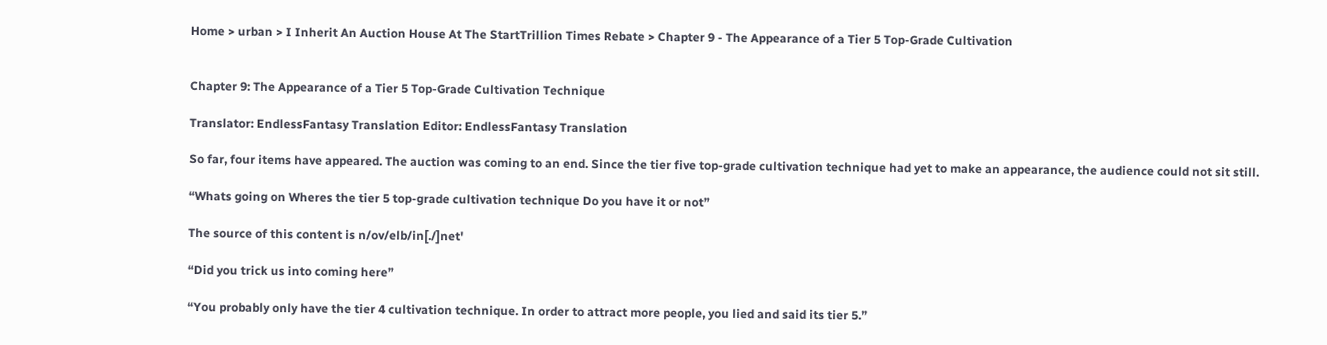Home > urban > I Inherit An Auction House At The StartTrillion Times Rebate > Chapter 9 - The Appearance of a Tier 5 Top-Grade Cultivation


Chapter 9: The Appearance of a Tier 5 Top-Grade Cultivation Technique

Translator: EndlessFantasy Translation Editor: EndlessFantasy Translation

So far, four items have appeared. The auction was coming to an end. Since the tier five top-grade cultivation technique had yet to make an appearance, the audience could not sit still.

“Whats going on Wheres the tier 5 top-grade cultivation technique Do you have it or not”

The source of this content is n/ov/elb/in[./]net'

“Did you trick us into coming here”

“You probably only have the tier 4 cultivation technique. In order to attract more people, you lied and said its tier 5.”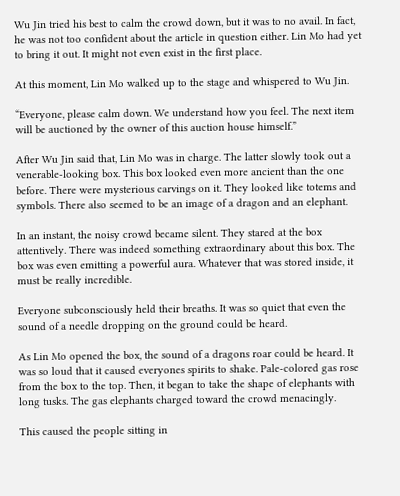Wu Jin tried his best to calm the crowd down, but it was to no avail. In fact, he was not too confident about the article in question either. Lin Mo had yet to bring it out. It might not even exist in the first place.

At this moment, Lin Mo walked up to the stage and whispered to Wu Jin.

“Everyone, please calm down. We understand how you feel. The next item will be auctioned by the owner of this auction house himself.”

After Wu Jin said that, Lin Mo was in charge. The latter slowly took out a venerable-looking box. This box looked even more ancient than the one before. There were mysterious carvings on it. They looked like totems and symbols. There also seemed to be an image of a dragon and an elephant.

In an instant, the noisy crowd became silent. They stared at the box attentively. There was indeed something extraordinary about this box. The box was even emitting a powerful aura. Whatever that was stored inside, it must be really incredible.

Everyone subconsciously held their breaths. It was so quiet that even the sound of a needle dropping on the ground could be heard.

As Lin Mo opened the box, the sound of a dragons roar could be heard. It was so loud that it caused everyones spirits to shake. Pale-colored gas rose from the box to the top. Then, it began to take the shape of elephants with long tusks. The gas elephants charged toward the crowd menacingly.

This caused the people sitting in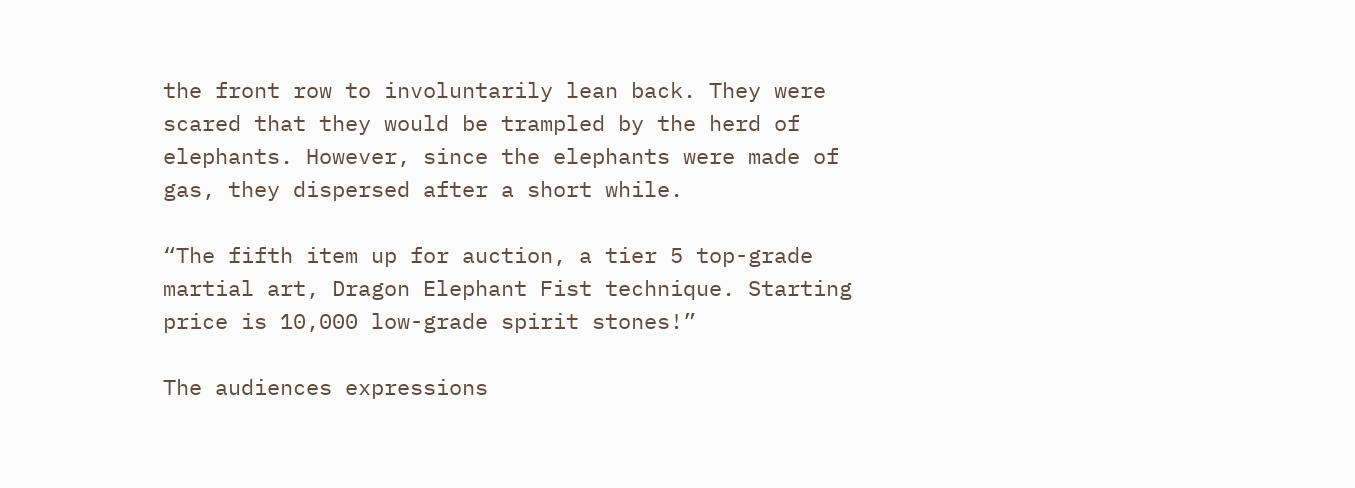the front row to involuntarily lean back. They were scared that they would be trampled by the herd of elephants. However, since the elephants were made of gas, they dispersed after a short while.

“The fifth item up for auction, a tier 5 top-grade martial art, Dragon Elephant Fist technique. Starting price is 10,000 low-grade spirit stones!”

The audiences expressions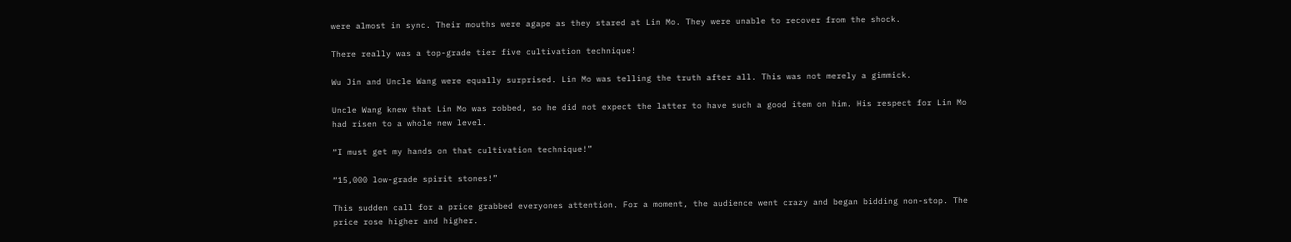were almost in sync. Their mouths were agape as they stared at Lin Mo. They were unable to recover from the shock.

There really was a top-grade tier five cultivation technique!

Wu Jin and Uncle Wang were equally surprised. Lin Mo was telling the truth after all. This was not merely a gimmick.

Uncle Wang knew that Lin Mo was robbed, so he did not expect the latter to have such a good item on him. His respect for Lin Mo had risen to a whole new level.

“I must get my hands on that cultivation technique!”

“15,000 low-grade spirit stones!”

This sudden call for a price grabbed everyones attention. For a moment, the audience went crazy and began bidding non-stop. The price rose higher and higher.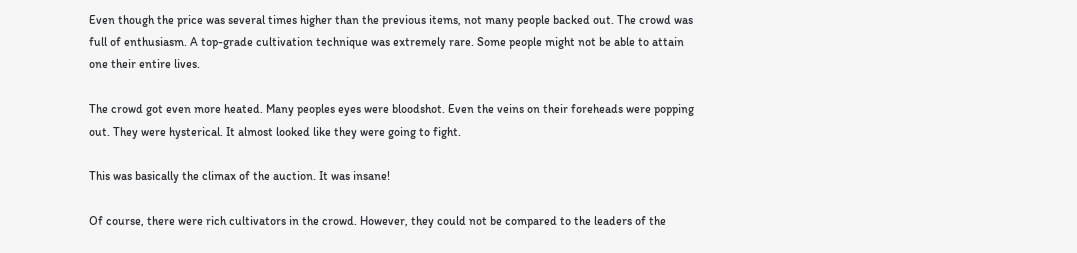Even though the price was several times higher than the previous items, not many people backed out. The crowd was full of enthusiasm. A top-grade cultivation technique was extremely rare. Some people might not be able to attain one their entire lives.

The crowd got even more heated. Many peoples eyes were bloodshot. Even the veins on their foreheads were popping out. They were hysterical. It almost looked like they were going to fight.

This was basically the climax of the auction. It was insane!

Of course, there were rich cultivators in the crowd. However, they could not be compared to the leaders of the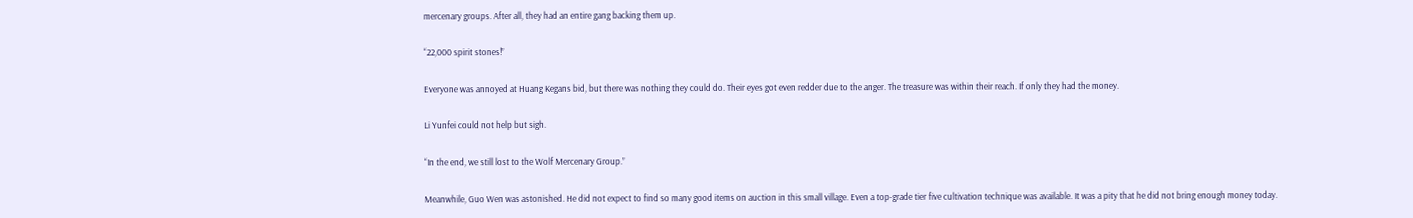mercenary groups. After all, they had an entire gang backing them up.

“22,000 spirit stones!”

Everyone was annoyed at Huang Kegans bid, but there was nothing they could do. Their eyes got even redder due to the anger. The treasure was within their reach. If only they had the money.

Li Yunfei could not help but sigh.

“In the end, we still lost to the Wolf Mercenary Group.”

Meanwhile, Guo Wen was astonished. He did not expect to find so many good items on auction in this small village. Even a top-grade tier five cultivation technique was available. It was a pity that he did not bring enough money today.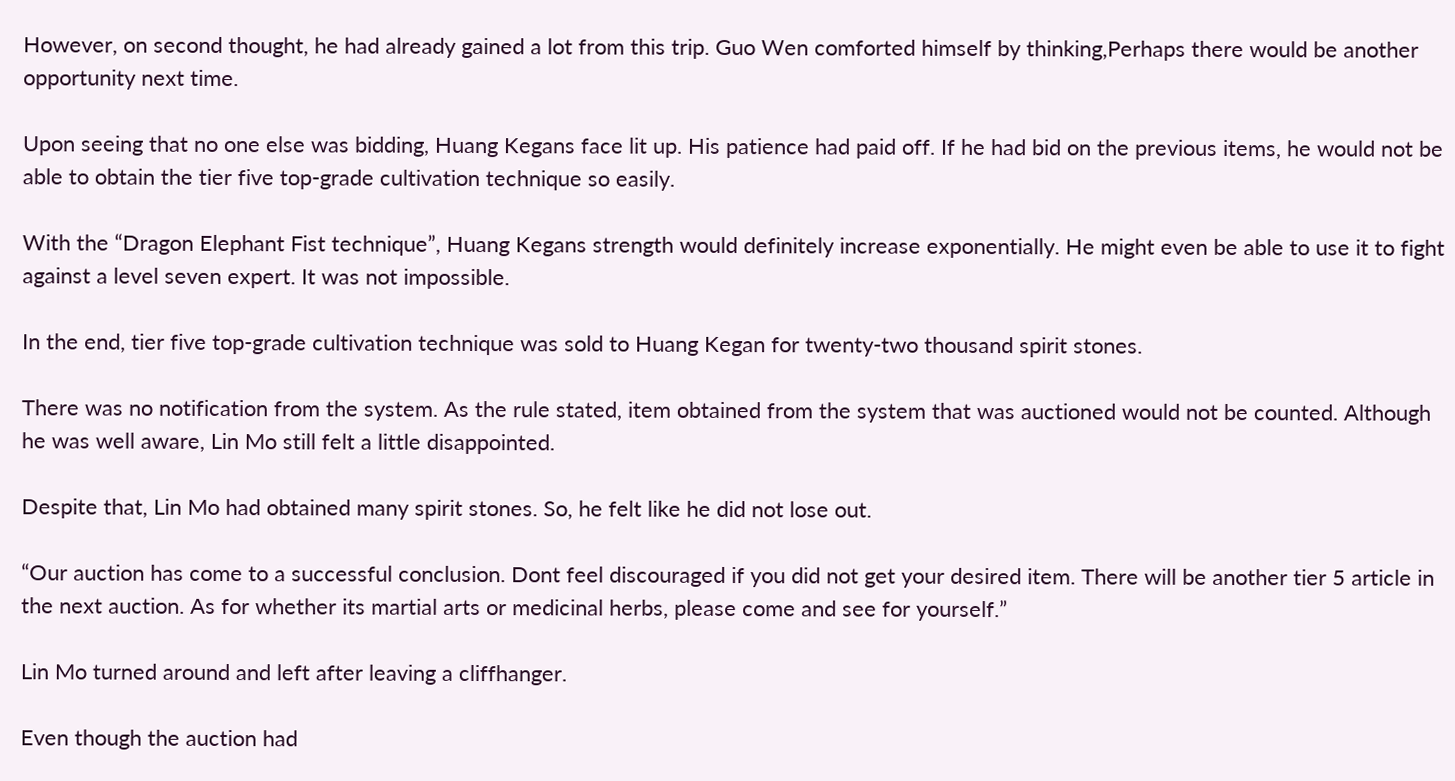However, on second thought, he had already gained a lot from this trip. Guo Wen comforted himself by thinking,Perhaps there would be another opportunity next time.

Upon seeing that no one else was bidding, Huang Kegans face lit up. His patience had paid off. If he had bid on the previous items, he would not be able to obtain the tier five top-grade cultivation technique so easily.

With the “Dragon Elephant Fist technique”, Huang Kegans strength would definitely increase exponentially. He might even be able to use it to fight against a level seven expert. It was not impossible.

In the end, tier five top-grade cultivation technique was sold to Huang Kegan for twenty-two thousand spirit stones.

There was no notification from the system. As the rule stated, item obtained from the system that was auctioned would not be counted. Although he was well aware, Lin Mo still felt a little disappointed.

Despite that, Lin Mo had obtained many spirit stones. So, he felt like he did not lose out.

“Our auction has come to a successful conclusion. Dont feel discouraged if you did not get your desired item. There will be another tier 5 article in the next auction. As for whether its martial arts or medicinal herbs, please come and see for yourself.”

Lin Mo turned around and left after leaving a cliffhanger.

Even though the auction had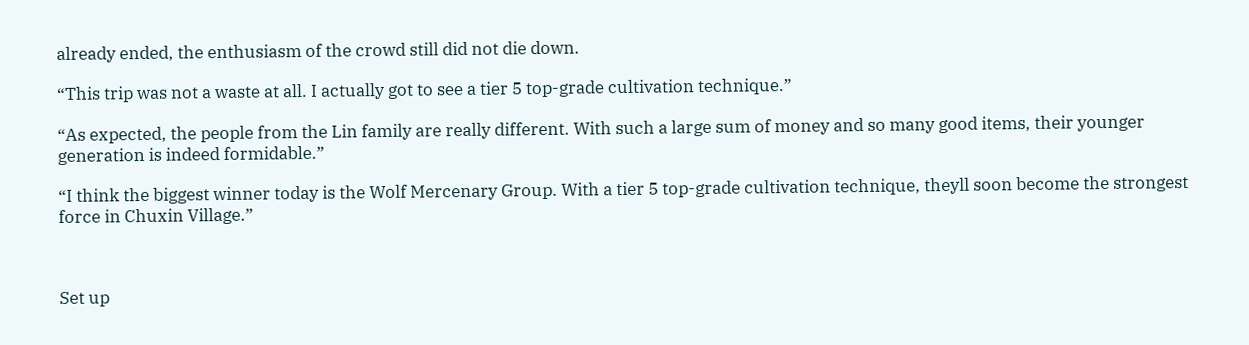already ended, the enthusiasm of the crowd still did not die down.

“This trip was not a waste at all. I actually got to see a tier 5 top-grade cultivation technique.”

“As expected, the people from the Lin family are really different. With such a large sum of money and so many good items, their younger generation is indeed formidable.”

“I think the biggest winner today is the Wolf Mercenary Group. With a tier 5 top-grade cultivation technique, theyll soon become the strongest force in Chuxin Village.”



Set up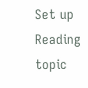Set up
Reading topic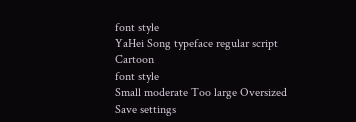font style
YaHei Song typeface regular script Cartoon
font style
Small moderate Too large Oversized
Save settings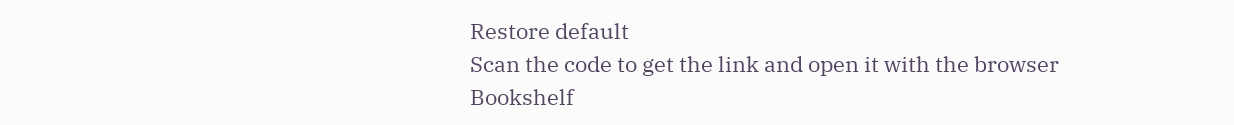Restore default
Scan the code to get the link and open it with the browser
Bookshelf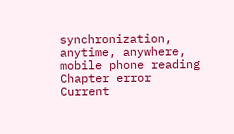synchronization, anytime, anywhere, mobile phone reading
Chapter error
Current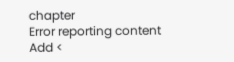chapter
Error reporting content
Add <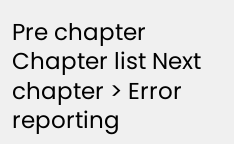Pre chapter Chapter list Next chapter > Error reporting